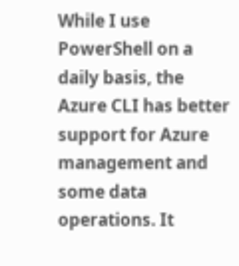While I use PowerShell on a daily basis, the Azure CLI has better support for Azure management and some data operations. It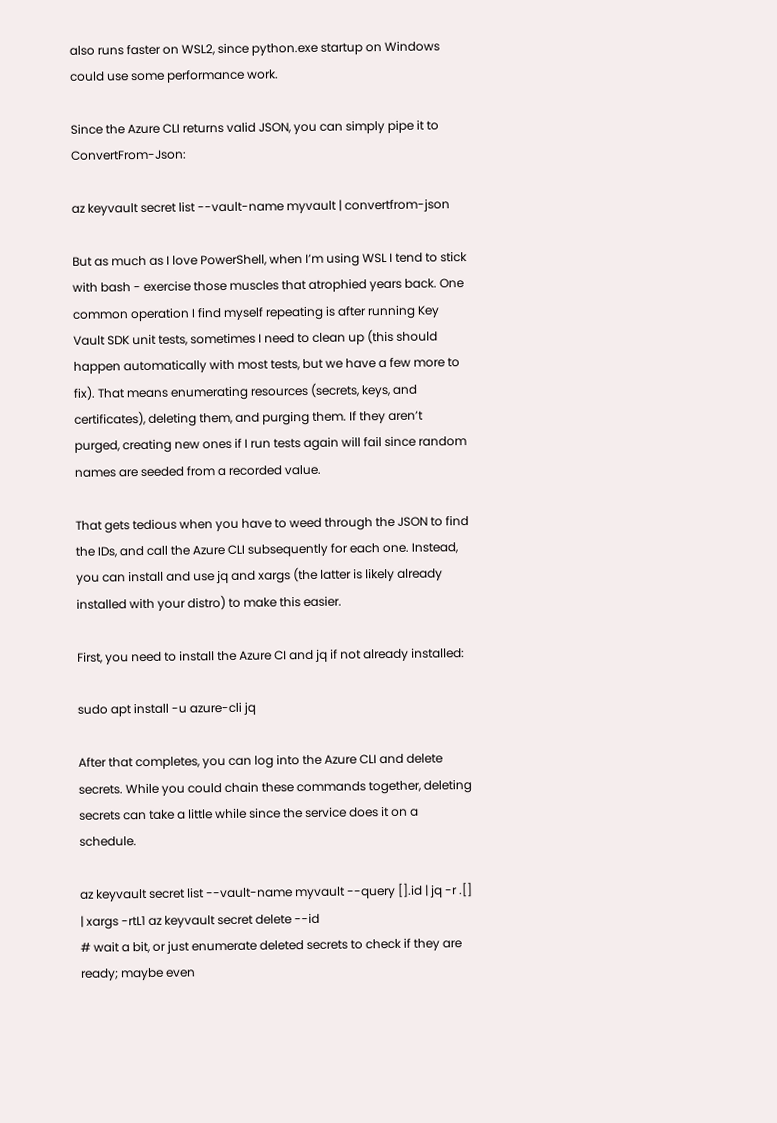also runs faster on WSL2, since python.exe startup on Windows could use some performance work.

Since the Azure CLI returns valid JSON, you can simply pipe it to ConvertFrom-Json:

az keyvault secret list --vault-name myvault | convertfrom-json

But as much as I love PowerShell, when I’m using WSL I tend to stick with bash - exercise those muscles that atrophied years back. One common operation I find myself repeating is after running Key Vault SDK unit tests, sometimes I need to clean up (this should happen automatically with most tests, but we have a few more to fix). That means enumerating resources (secrets, keys, and certificates), deleting them, and purging them. If they aren’t purged, creating new ones if I run tests again will fail since random names are seeded from a recorded value.

That gets tedious when you have to weed through the JSON to find the IDs, and call the Azure CLI subsequently for each one. Instead, you can install and use jq and xargs (the latter is likely already installed with your distro) to make this easier.

First, you need to install the Azure CI and jq if not already installed:

sudo apt install -u azure-cli jq

After that completes, you can log into the Azure CLI and delete secrets. While you could chain these commands together, deleting secrets can take a little while since the service does it on a schedule.

az keyvault secret list --vault-name myvault --query [].id | jq -r .[] | xargs -rtL1 az keyvault secret delete --id
# wait a bit, or just enumerate deleted secrets to check if they are ready; maybe even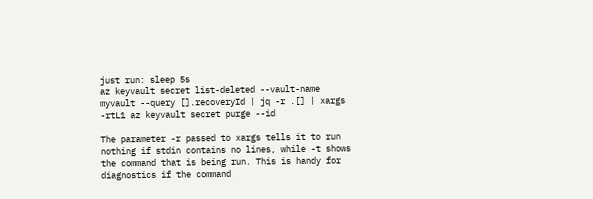just run: sleep 5s
az keyvault secret list-deleted --vault-name myvault --query [].recoveryId | jq -r .[] | xargs -rtL1 az keyvault secret purge --id

The parameter -r passed to xargs tells it to run nothing if stdin contains no lines, while -t shows the command that is being run. This is handy for diagnostics if the command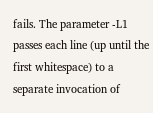fails. The parameter -L1 passes each line (up until the first whitespace) to a separate invocation of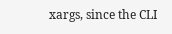xargs, since the CLI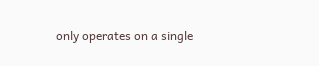only operates on a single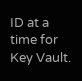ID at a time for Key Vault.